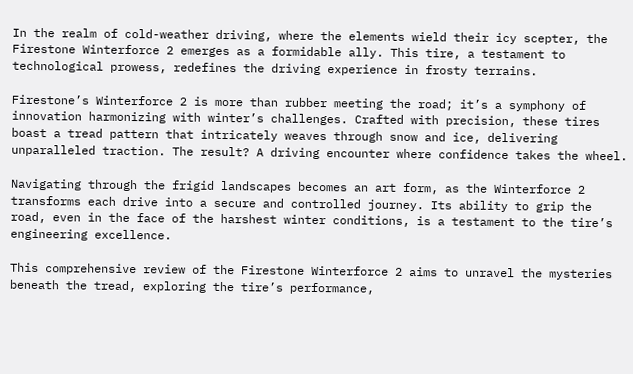In the realm of cold-weather driving, where the elements wield their icy scepter, the Firestone Winterforce 2 emerges as a formidable ally. This tire, a testament to technological prowess, redefines the driving experience in frosty terrains.

Firestone’s Winterforce 2 is more than rubber meeting the road; it’s a symphony of innovation harmonizing with winter’s challenges. Crafted with precision, these tires boast a tread pattern that intricately weaves through snow and ice, delivering unparalleled traction. The result? A driving encounter where confidence takes the wheel.

Navigating through the frigid landscapes becomes an art form, as the Winterforce 2 transforms each drive into a secure and controlled journey. Its ability to grip the road, even in the face of the harshest winter conditions, is a testament to the tire’s engineering excellence.

This comprehensive review of the Firestone Winterforce 2 aims to unravel the mysteries beneath the tread, exploring the tire’s performance,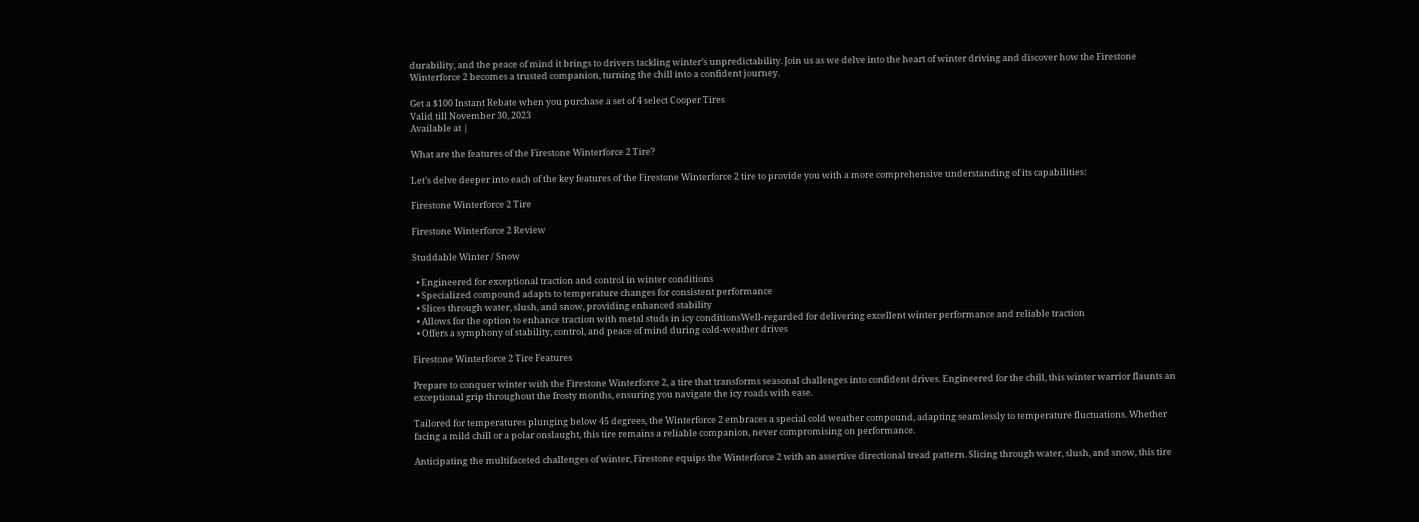durability, and the peace of mind it brings to drivers tackling winter’s unpredictability. Join us as we delve into the heart of winter driving and discover how the Firestone Winterforce 2 becomes a trusted companion, turning the chill into a confident journey.

Get a $100 Instant Rebate when you purchase a set of 4 select Cooper Tires
Valid till November 30, 2023
Available at |

What are the features of the Firestone Winterforce 2 Tire?

Let’s delve deeper into each of the key features of the Firestone Winterforce 2 tire to provide you with a more comprehensive understanding of its capabilities:

Firestone Winterforce 2 Tire

Firestone Winterforce 2 Review

Studdable Winter / Snow

  • Engineered for exceptional traction and control in winter conditions
  • Specialized compound adapts to temperature changes for consistent performance
  • Slices through water, slush, and snow, providing enhanced stability
  • Allows for the option to enhance traction with metal studs in icy conditionsWell-regarded for delivering excellent winter performance and reliable traction
  • Offers a symphony of stability, control, and peace of mind during cold-weather drives

Firestone Winterforce 2 Tire Features

Prepare to conquer winter with the Firestone Winterforce 2, a tire that transforms seasonal challenges into confident drives. Engineered for the chill, this winter warrior flaunts an exceptional grip throughout the frosty months, ensuring you navigate the icy roads with ease.

Tailored for temperatures plunging below 45 degrees, the Winterforce 2 embraces a special cold weather compound, adapting seamlessly to temperature fluctuations. Whether facing a mild chill or a polar onslaught, this tire remains a reliable companion, never compromising on performance.

Anticipating the multifaceted challenges of winter, Firestone equips the Winterforce 2 with an assertive directional tread pattern. Slicing through water, slush, and snow, this tire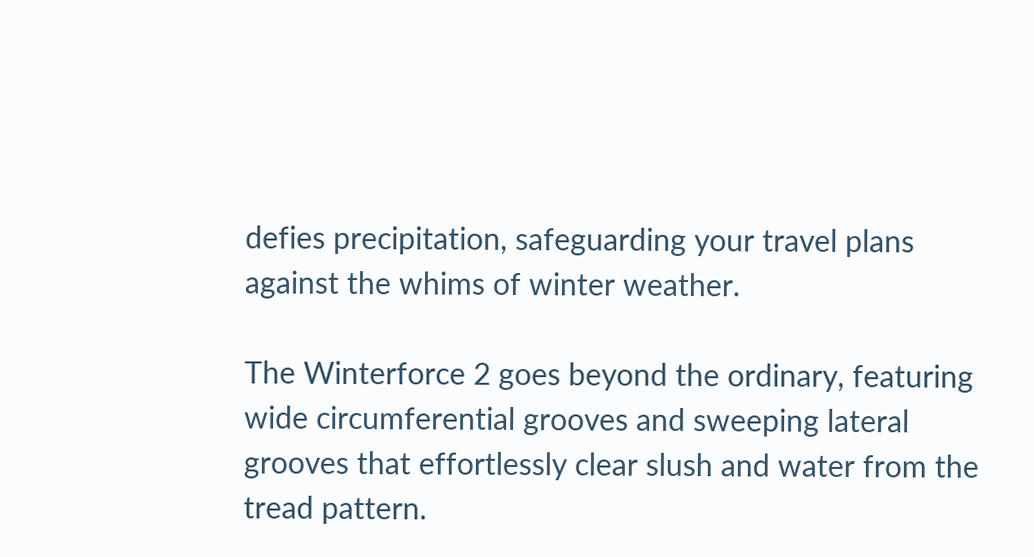defies precipitation, safeguarding your travel plans against the whims of winter weather.

The Winterforce 2 goes beyond the ordinary, featuring wide circumferential grooves and sweeping lateral grooves that effortlessly clear slush and water from the tread pattern.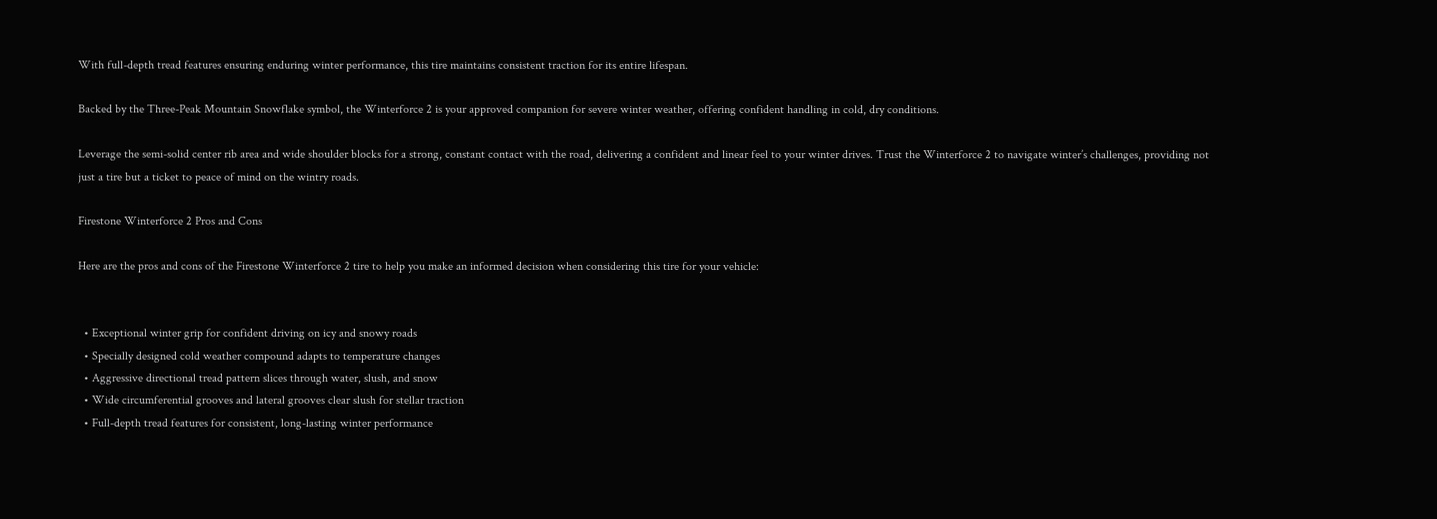With full-depth tread features ensuring enduring winter performance, this tire maintains consistent traction for its entire lifespan.

Backed by the Three-Peak Mountain Snowflake symbol, the Winterforce 2 is your approved companion for severe winter weather, offering confident handling in cold, dry conditions.

Leverage the semi-solid center rib area and wide shoulder blocks for a strong, constant contact with the road, delivering a confident and linear feel to your winter drives. Trust the Winterforce 2 to navigate winter’s challenges, providing not just a tire but a ticket to peace of mind on the wintry roads.

Firestone Winterforce 2 Pros and Cons

Here are the pros and cons of the Firestone Winterforce 2 tire to help you make an informed decision when considering this tire for your vehicle:


  • Exceptional winter grip for confident driving on icy and snowy roads
  • Specially designed cold weather compound adapts to temperature changes
  • Aggressive directional tread pattern slices through water, slush, and snow
  • Wide circumferential grooves and lateral grooves clear slush for stellar traction
  • Full-depth tread features for consistent, long-lasting winter performance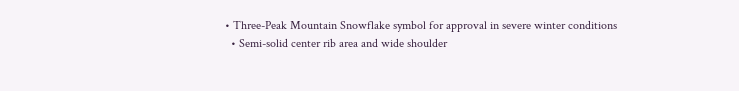• Three-Peak Mountain Snowflake symbol for approval in severe winter conditions
  • Semi-solid center rib area and wide shoulder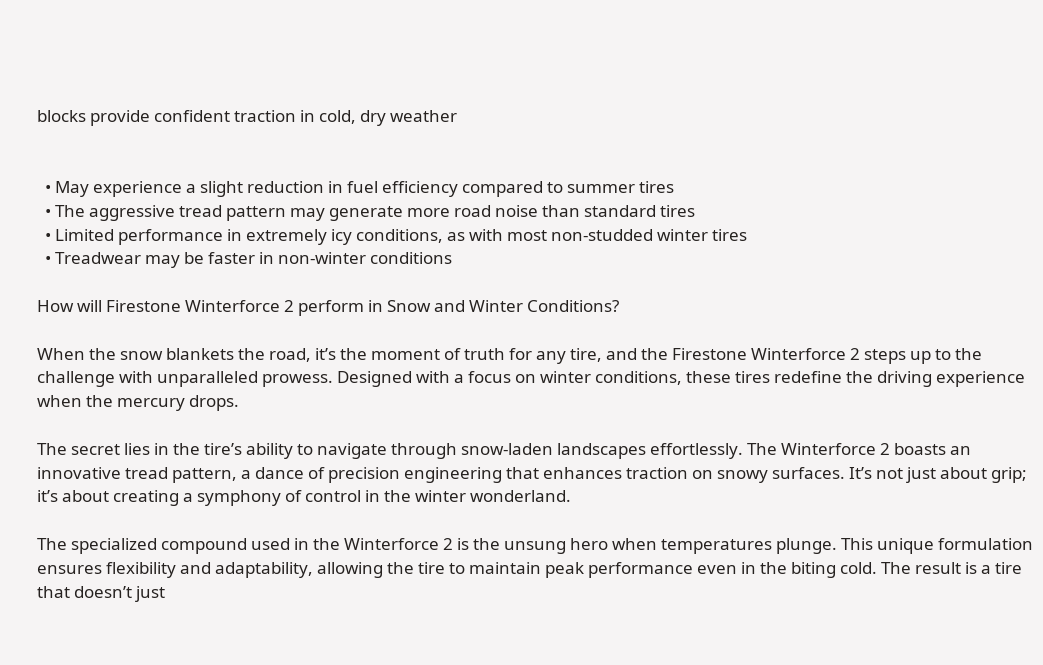blocks provide confident traction in cold, dry weather


  • May experience a slight reduction in fuel efficiency compared to summer tires
  • The aggressive tread pattern may generate more road noise than standard tires
  • Limited performance in extremely icy conditions, as with most non-studded winter tires
  • Treadwear may be faster in non-winter conditions

How will Firestone Winterforce 2 perform in Snow and Winter Conditions?

When the snow blankets the road, it’s the moment of truth for any tire, and the Firestone Winterforce 2 steps up to the challenge with unparalleled prowess. Designed with a focus on winter conditions, these tires redefine the driving experience when the mercury drops.

The secret lies in the tire’s ability to navigate through snow-laden landscapes effortlessly. The Winterforce 2 boasts an innovative tread pattern, a dance of precision engineering that enhances traction on snowy surfaces. It’s not just about grip; it’s about creating a symphony of control in the winter wonderland.

The specialized compound used in the Winterforce 2 is the unsung hero when temperatures plunge. This unique formulation ensures flexibility and adaptability, allowing the tire to maintain peak performance even in the biting cold. The result is a tire that doesn’t just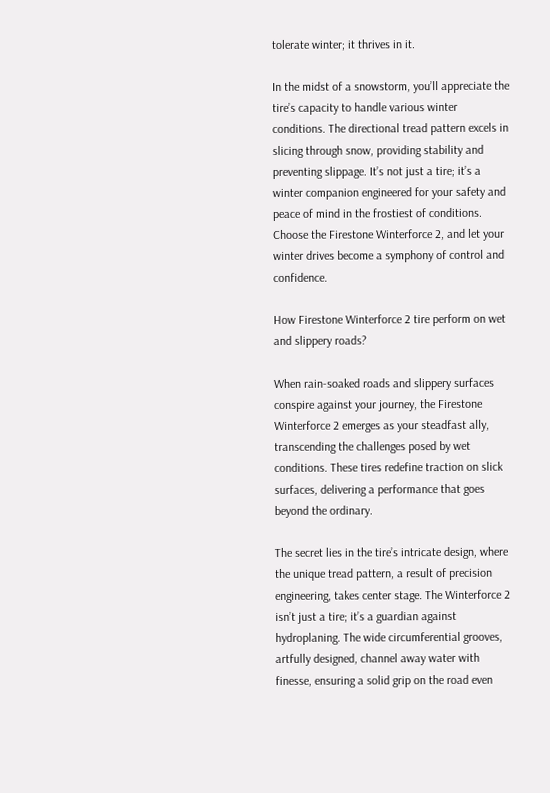tolerate winter; it thrives in it.

In the midst of a snowstorm, you’ll appreciate the tire’s capacity to handle various winter conditions. The directional tread pattern excels in slicing through snow, providing stability and preventing slippage. It’s not just a tire; it’s a winter companion engineered for your safety and peace of mind in the frostiest of conditions. Choose the Firestone Winterforce 2, and let your winter drives become a symphony of control and confidence.

How Firestone Winterforce 2 tire perform on wet and slippery roads?

When rain-soaked roads and slippery surfaces conspire against your journey, the Firestone Winterforce 2 emerges as your steadfast ally, transcending the challenges posed by wet conditions. These tires redefine traction on slick surfaces, delivering a performance that goes beyond the ordinary.

The secret lies in the tire’s intricate design, where the unique tread pattern, a result of precision engineering, takes center stage. The Winterforce 2 isn’t just a tire; it’s a guardian against hydroplaning. The wide circumferential grooves, artfully designed, channel away water with finesse, ensuring a solid grip on the road even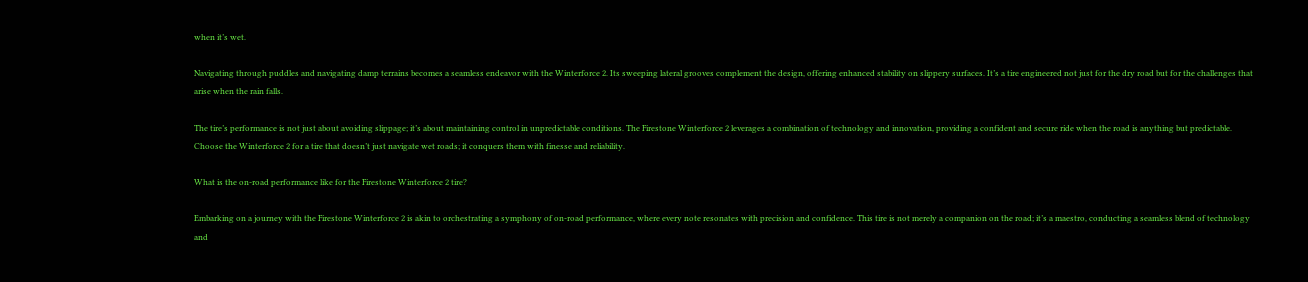when it’s wet.

Navigating through puddles and navigating damp terrains becomes a seamless endeavor with the Winterforce 2. Its sweeping lateral grooves complement the design, offering enhanced stability on slippery surfaces. It’s a tire engineered not just for the dry road but for the challenges that arise when the rain falls.

The tire’s performance is not just about avoiding slippage; it’s about maintaining control in unpredictable conditions. The Firestone Winterforce 2 leverages a combination of technology and innovation, providing a confident and secure ride when the road is anything but predictable. Choose the Winterforce 2 for a tire that doesn’t just navigate wet roads; it conquers them with finesse and reliability.

What is the on-road performance like for the Firestone Winterforce 2 tire?

Embarking on a journey with the Firestone Winterforce 2 is akin to orchestrating a symphony of on-road performance, where every note resonates with precision and confidence. This tire is not merely a companion on the road; it’s a maestro, conducting a seamless blend of technology and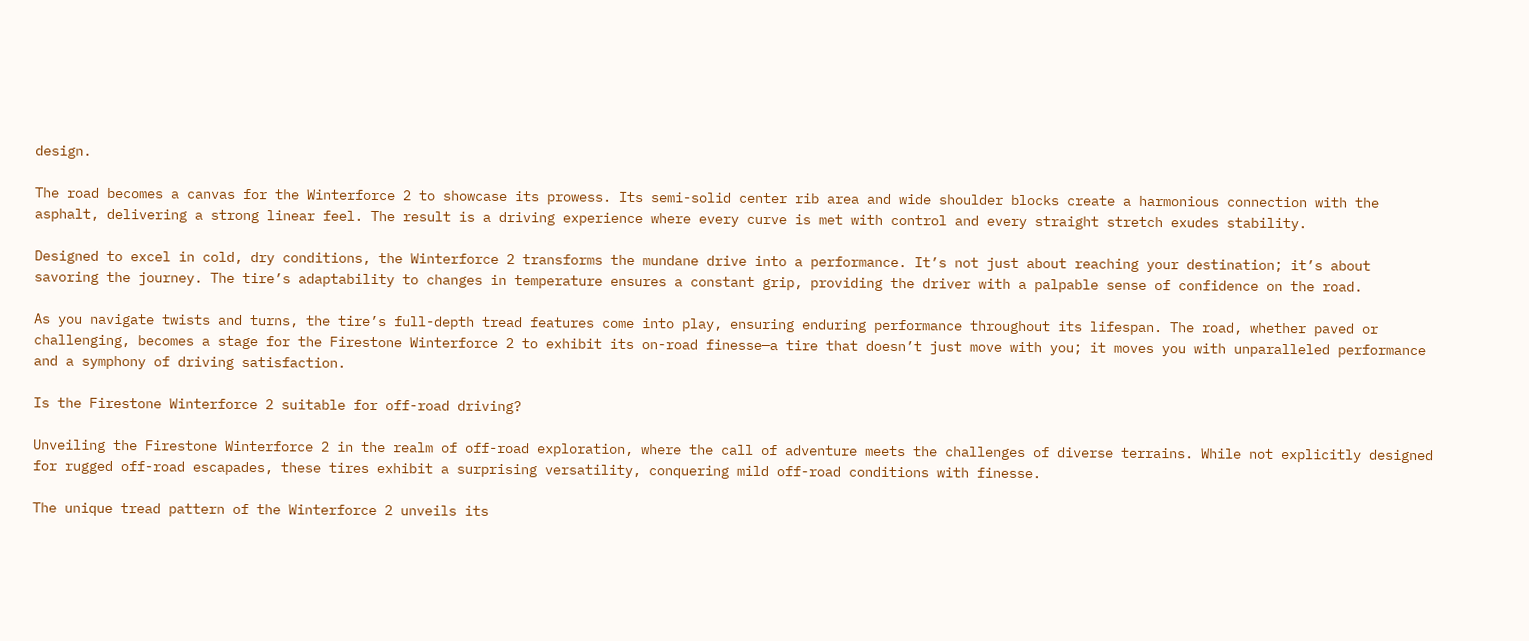design.

The road becomes a canvas for the Winterforce 2 to showcase its prowess. Its semi-solid center rib area and wide shoulder blocks create a harmonious connection with the asphalt, delivering a strong linear feel. The result is a driving experience where every curve is met with control and every straight stretch exudes stability.

Designed to excel in cold, dry conditions, the Winterforce 2 transforms the mundane drive into a performance. It’s not just about reaching your destination; it’s about savoring the journey. The tire’s adaptability to changes in temperature ensures a constant grip, providing the driver with a palpable sense of confidence on the road.

As you navigate twists and turns, the tire’s full-depth tread features come into play, ensuring enduring performance throughout its lifespan. The road, whether paved or challenging, becomes a stage for the Firestone Winterforce 2 to exhibit its on-road finesse—a tire that doesn’t just move with you; it moves you with unparalleled performance and a symphony of driving satisfaction.

Is the Firestone Winterforce 2 suitable for off-road driving?

Unveiling the Firestone Winterforce 2 in the realm of off-road exploration, where the call of adventure meets the challenges of diverse terrains. While not explicitly designed for rugged off-road escapades, these tires exhibit a surprising versatility, conquering mild off-road conditions with finesse.

The unique tread pattern of the Winterforce 2 unveils its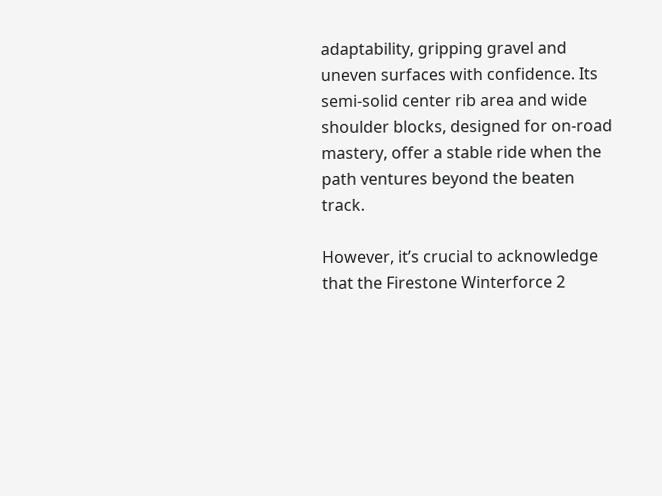adaptability, gripping gravel and uneven surfaces with confidence. Its semi-solid center rib area and wide shoulder blocks, designed for on-road mastery, offer a stable ride when the path ventures beyond the beaten track.

However, it’s crucial to acknowledge that the Firestone Winterforce 2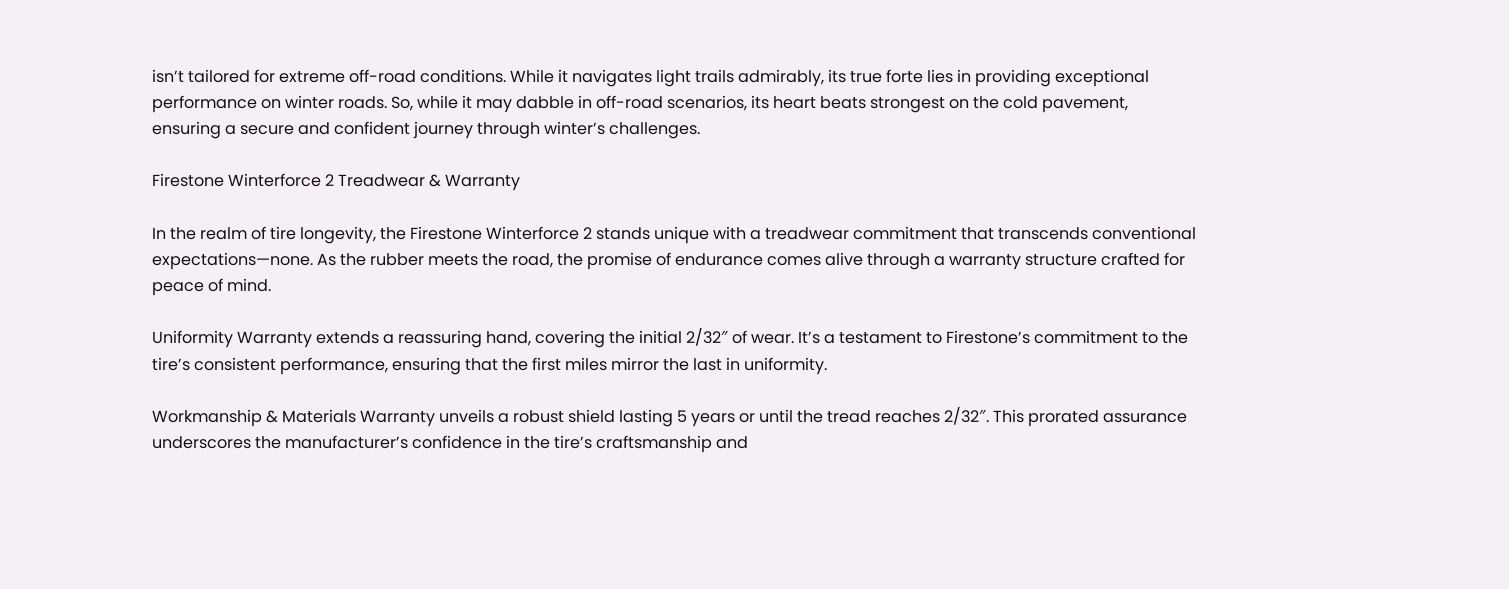isn’t tailored for extreme off-road conditions. While it navigates light trails admirably, its true forte lies in providing exceptional performance on winter roads. So, while it may dabble in off-road scenarios, its heart beats strongest on the cold pavement, ensuring a secure and confident journey through winter’s challenges.

Firestone Winterforce 2 Treadwear & Warranty

In the realm of tire longevity, the Firestone Winterforce 2 stands unique with a treadwear commitment that transcends conventional expectations—none. As the rubber meets the road, the promise of endurance comes alive through a warranty structure crafted for peace of mind.

Uniformity Warranty extends a reassuring hand, covering the initial 2/32″ of wear. It’s a testament to Firestone’s commitment to the tire’s consistent performance, ensuring that the first miles mirror the last in uniformity.

Workmanship & Materials Warranty unveils a robust shield lasting 5 years or until the tread reaches 2/32″. This prorated assurance underscores the manufacturer’s confidence in the tire’s craftsmanship and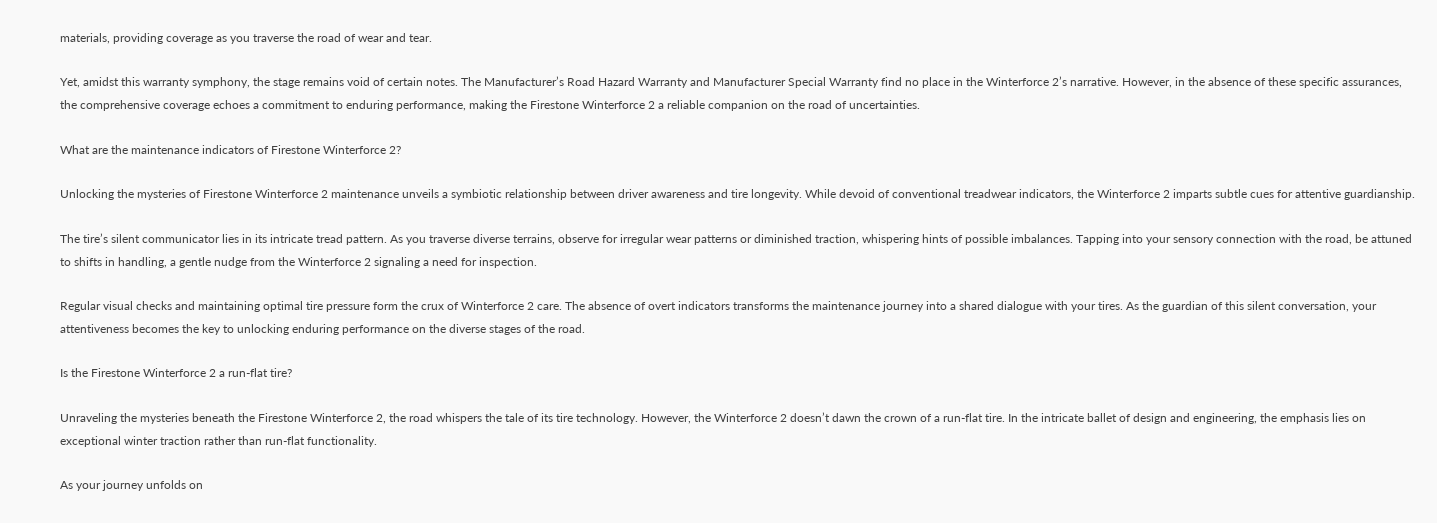materials, providing coverage as you traverse the road of wear and tear.

Yet, amidst this warranty symphony, the stage remains void of certain notes. The Manufacturer’s Road Hazard Warranty and Manufacturer Special Warranty find no place in the Winterforce 2’s narrative. However, in the absence of these specific assurances, the comprehensive coverage echoes a commitment to enduring performance, making the Firestone Winterforce 2 a reliable companion on the road of uncertainties.

What are the maintenance indicators of Firestone Winterforce 2?

Unlocking the mysteries of Firestone Winterforce 2 maintenance unveils a symbiotic relationship between driver awareness and tire longevity. While devoid of conventional treadwear indicators, the Winterforce 2 imparts subtle cues for attentive guardianship.

The tire’s silent communicator lies in its intricate tread pattern. As you traverse diverse terrains, observe for irregular wear patterns or diminished traction, whispering hints of possible imbalances. Tapping into your sensory connection with the road, be attuned to shifts in handling, a gentle nudge from the Winterforce 2 signaling a need for inspection.

Regular visual checks and maintaining optimal tire pressure form the crux of Winterforce 2 care. The absence of overt indicators transforms the maintenance journey into a shared dialogue with your tires. As the guardian of this silent conversation, your attentiveness becomes the key to unlocking enduring performance on the diverse stages of the road.

Is the Firestone Winterforce 2 a run-flat tire?

Unraveling the mysteries beneath the Firestone Winterforce 2, the road whispers the tale of its tire technology. However, the Winterforce 2 doesn’t dawn the crown of a run-flat tire. In the intricate ballet of design and engineering, the emphasis lies on exceptional winter traction rather than run-flat functionality.

As your journey unfolds on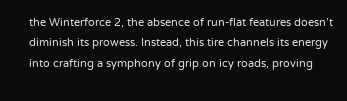the Winterforce 2, the absence of run-flat features doesn’t diminish its prowess. Instead, this tire channels its energy into crafting a symphony of grip on icy roads, proving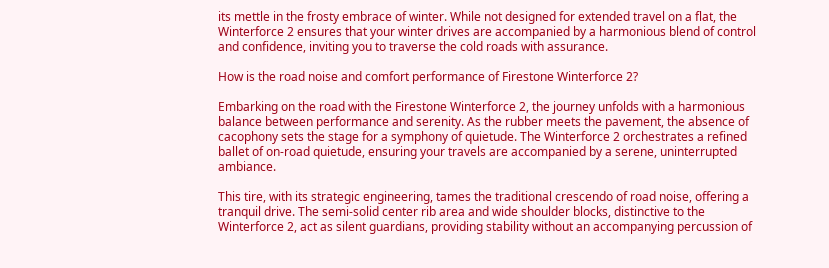its mettle in the frosty embrace of winter. While not designed for extended travel on a flat, the Winterforce 2 ensures that your winter drives are accompanied by a harmonious blend of control and confidence, inviting you to traverse the cold roads with assurance.

How is the road noise and comfort performance of Firestone Winterforce 2?

Embarking on the road with the Firestone Winterforce 2, the journey unfolds with a harmonious balance between performance and serenity. As the rubber meets the pavement, the absence of cacophony sets the stage for a symphony of quietude. The Winterforce 2 orchestrates a refined ballet of on-road quietude, ensuring your travels are accompanied by a serene, uninterrupted ambiance.

This tire, with its strategic engineering, tames the traditional crescendo of road noise, offering a tranquil drive. The semi-solid center rib area and wide shoulder blocks, distinctive to the Winterforce 2, act as silent guardians, providing stability without an accompanying percussion of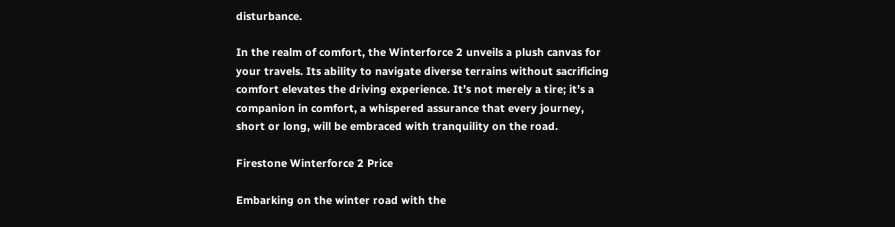disturbance.

In the realm of comfort, the Winterforce 2 unveils a plush canvas for your travels. Its ability to navigate diverse terrains without sacrificing comfort elevates the driving experience. It’s not merely a tire; it’s a companion in comfort, a whispered assurance that every journey, short or long, will be embraced with tranquility on the road.

Firestone Winterforce 2 Price

Embarking on the winter road with the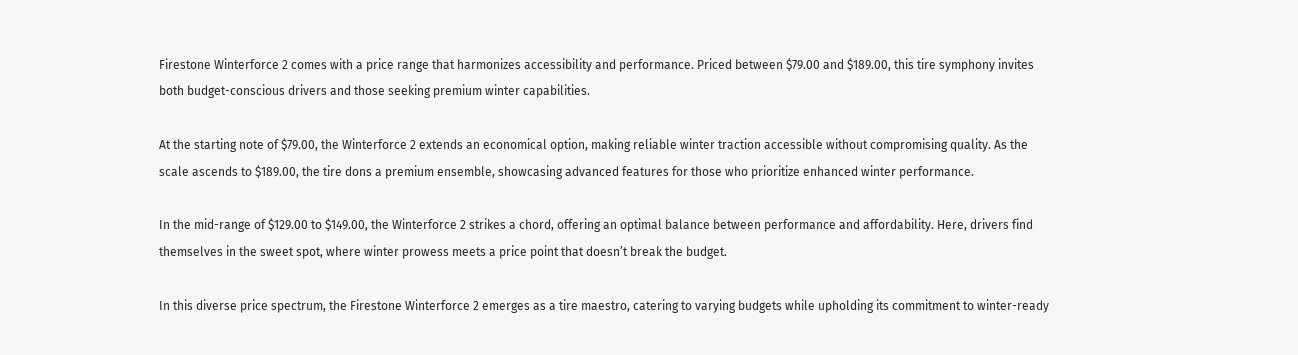Firestone Winterforce 2 comes with a price range that harmonizes accessibility and performance. Priced between $79.00 and $189.00, this tire symphony invites both budget-conscious drivers and those seeking premium winter capabilities.

At the starting note of $79.00, the Winterforce 2 extends an economical option, making reliable winter traction accessible without compromising quality. As the scale ascends to $189.00, the tire dons a premium ensemble, showcasing advanced features for those who prioritize enhanced winter performance.

In the mid-range of $129.00 to $149.00, the Winterforce 2 strikes a chord, offering an optimal balance between performance and affordability. Here, drivers find themselves in the sweet spot, where winter prowess meets a price point that doesn’t break the budget.

In this diverse price spectrum, the Firestone Winterforce 2 emerges as a tire maestro, catering to varying budgets while upholding its commitment to winter-ready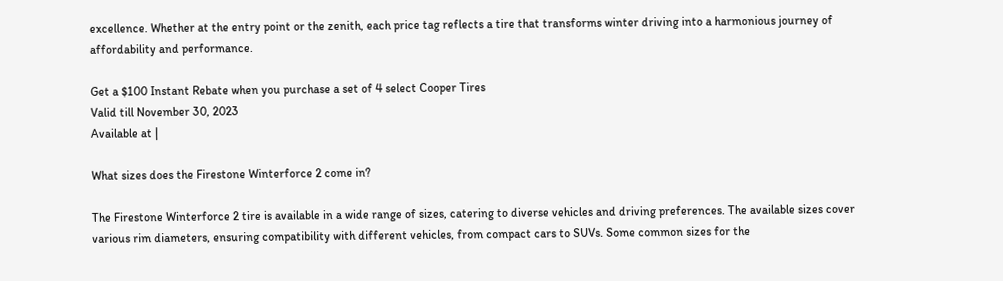excellence. Whether at the entry point or the zenith, each price tag reflects a tire that transforms winter driving into a harmonious journey of affordability and performance.

Get a $100 Instant Rebate when you purchase a set of 4 select Cooper Tires
Valid till November 30, 2023
Available at |

What sizes does the Firestone Winterforce 2 come in?

The Firestone Winterforce 2 tire is available in a wide range of sizes, catering to diverse vehicles and driving preferences. The available sizes cover various rim diameters, ensuring compatibility with different vehicles, from compact cars to SUVs. Some common sizes for the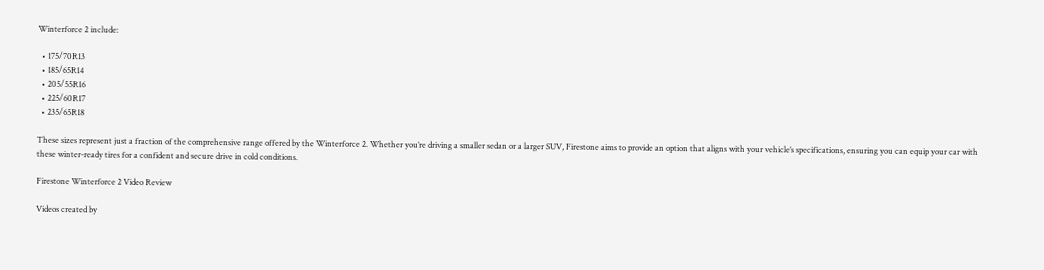Winterforce 2 include:

  • 175/70R13
  • 185/65R14
  • 205/55R16
  • 225/60R17
  • 235/65R18

These sizes represent just a fraction of the comprehensive range offered by the Winterforce 2. Whether you’re driving a smaller sedan or a larger SUV, Firestone aims to provide an option that aligns with your vehicle’s specifications, ensuring you can equip your car with these winter-ready tires for a confident and secure drive in cold conditions.

Firestone Winterforce 2 Video Review

Videos created by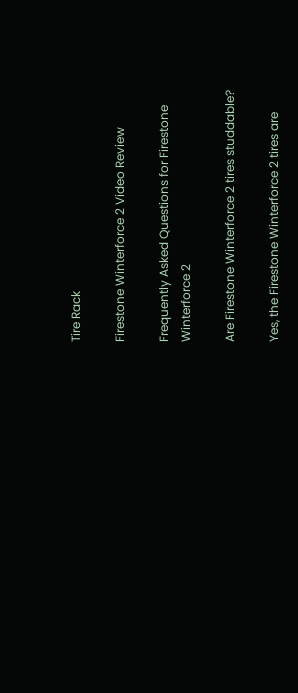Tire Rack

Firestone Winterforce 2 Video Review

Frequently Asked Questions for Firestone Winterforce 2

Are Firestone Winterforce 2 tires studdable?

Yes, the Firestone Winterforce 2 tires are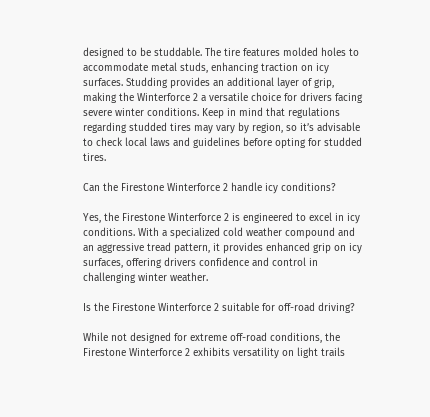designed to be studdable. The tire features molded holes to accommodate metal studs, enhancing traction on icy surfaces. Studding provides an additional layer of grip, making the Winterforce 2 a versatile choice for drivers facing severe winter conditions. Keep in mind that regulations regarding studded tires may vary by region, so it’s advisable to check local laws and guidelines before opting for studded tires.

Can the Firestone Winterforce 2 handle icy conditions?

Yes, the Firestone Winterforce 2 is engineered to excel in icy conditions. With a specialized cold weather compound and an aggressive tread pattern, it provides enhanced grip on icy surfaces, offering drivers confidence and control in challenging winter weather.

Is the Firestone Winterforce 2 suitable for off-road driving?

While not designed for extreme off-road conditions, the Firestone Winterforce 2 exhibits versatility on light trails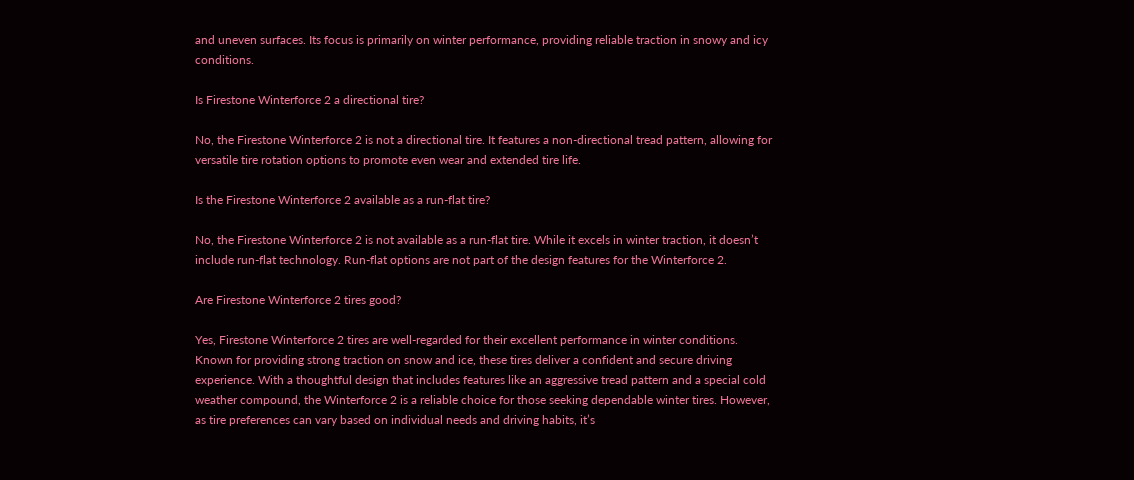and uneven surfaces. Its focus is primarily on winter performance, providing reliable traction in snowy and icy conditions.

Is Firestone Winterforce 2 a directional tire?

No, the Firestone Winterforce 2 is not a directional tire. It features a non-directional tread pattern, allowing for versatile tire rotation options to promote even wear and extended tire life.

Is the Firestone Winterforce 2 available as a run-flat tire?

No, the Firestone Winterforce 2 is not available as a run-flat tire. While it excels in winter traction, it doesn’t include run-flat technology. Run-flat options are not part of the design features for the Winterforce 2.

Are Firestone Winterforce 2 tires good?

Yes, Firestone Winterforce 2 tires are well-regarded for their excellent performance in winter conditions. Known for providing strong traction on snow and ice, these tires deliver a confident and secure driving experience. With a thoughtful design that includes features like an aggressive tread pattern and a special cold weather compound, the Winterforce 2 is a reliable choice for those seeking dependable winter tires. However, as tire preferences can vary based on individual needs and driving habits, it’s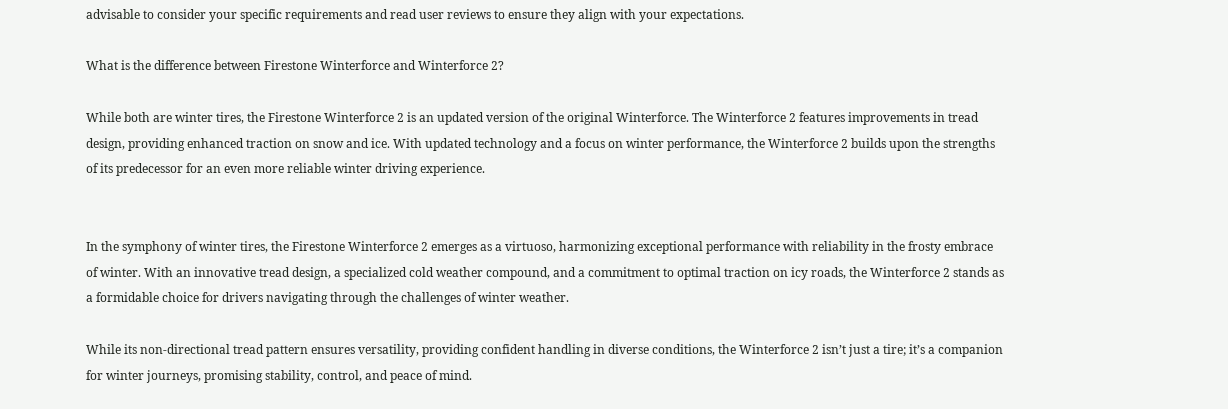advisable to consider your specific requirements and read user reviews to ensure they align with your expectations.

What is the difference between Firestone Winterforce and Winterforce 2?

While both are winter tires, the Firestone Winterforce 2 is an updated version of the original Winterforce. The Winterforce 2 features improvements in tread design, providing enhanced traction on snow and ice. With updated technology and a focus on winter performance, the Winterforce 2 builds upon the strengths of its predecessor for an even more reliable winter driving experience.


In the symphony of winter tires, the Firestone Winterforce 2 emerges as a virtuoso, harmonizing exceptional performance with reliability in the frosty embrace of winter. With an innovative tread design, a specialized cold weather compound, and a commitment to optimal traction on icy roads, the Winterforce 2 stands as a formidable choice for drivers navigating through the challenges of winter weather.

While its non-directional tread pattern ensures versatility, providing confident handling in diverse conditions, the Winterforce 2 isn’t just a tire; it’s a companion for winter journeys, promising stability, control, and peace of mind.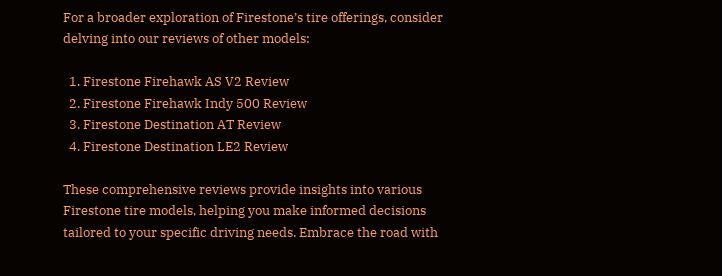For a broader exploration of Firestone’s tire offerings, consider delving into our reviews of other models:

  1. Firestone Firehawk AS V2 Review
  2. Firestone Firehawk Indy 500 Review
  3. Firestone Destination AT Review
  4. Firestone Destination LE2 Review

These comprehensive reviews provide insights into various Firestone tire models, helping you make informed decisions tailored to your specific driving needs. Embrace the road with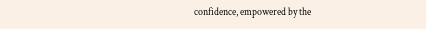confidence, empowered by the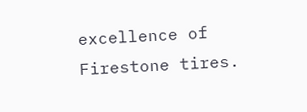excellence of Firestone tires.